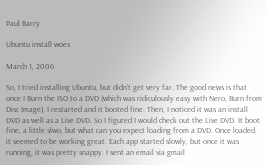Paul Barry

Ubuntu install woes

March 1, 2006

So, I tried installing Ubuntu, but didn’t get very far. The good news is that once I Burn the ISO to a DVD (which was ridiculously easy with Nero, Burn from Disc Image), I restarted and it booted fine. Then, I noticed it was an install DVD as well as a Live DVD. So I figured I would check out the Live DVD. It boot fine, a little slwo, but what can you expect loading from a DVD. Once loaded, it seemed to be working great. Each app started slowly, but once it was running, it was pretty snappy. I sent an email via gmail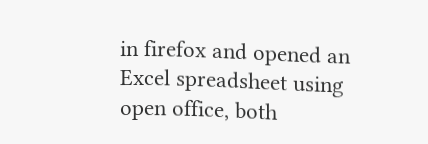in firefox and opened an Excel spreadsheet using open office, both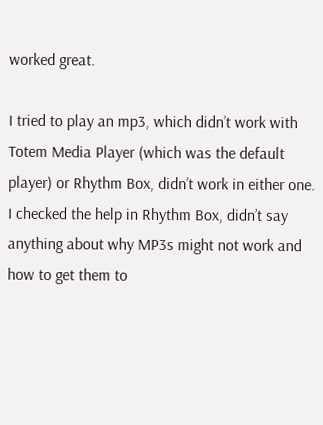worked great.

I tried to play an mp3, which didn’t work with Totem Media Player (which was the default player) or Rhythm Box, didn’t work in either one. I checked the help in Rhythm Box, didn’t say anything about why MP3s might not work and how to get them to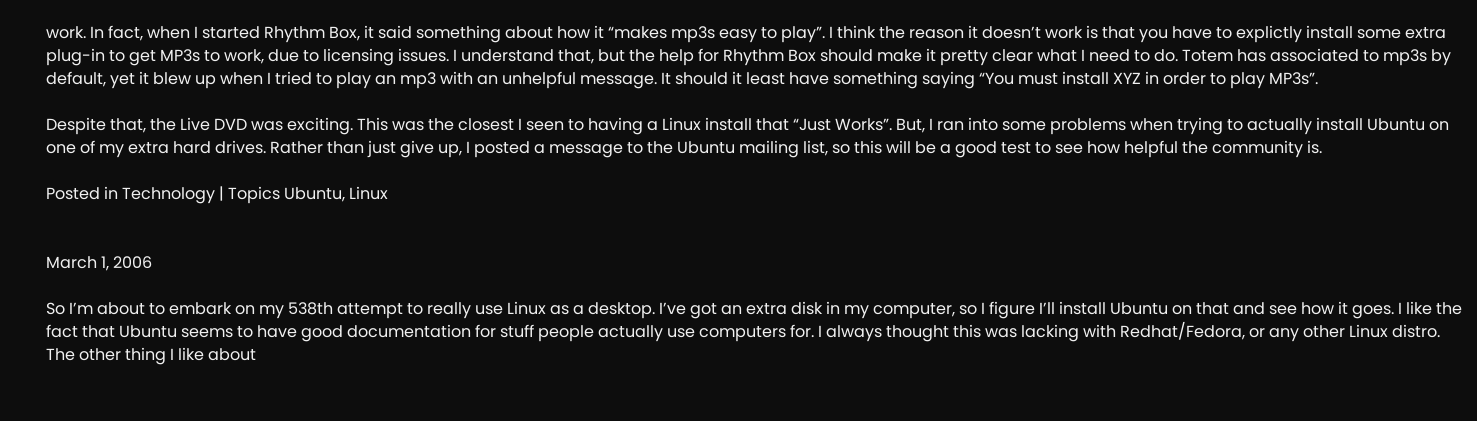work. In fact, when I started Rhythm Box, it said something about how it “makes mp3s easy to play”. I think the reason it doesn’t work is that you have to explictly install some extra plug-in to get MP3s to work, due to licensing issues. I understand that, but the help for Rhythm Box should make it pretty clear what I need to do. Totem has associated to mp3s by default, yet it blew up when I tried to play an mp3 with an unhelpful message. It should it least have something saying “You must install XYZ in order to play MP3s”.

Despite that, the Live DVD was exciting. This was the closest I seen to having a Linux install that “Just Works”. But, I ran into some problems when trying to actually install Ubuntu on one of my extra hard drives. Rather than just give up, I posted a message to the Ubuntu mailing list, so this will be a good test to see how helpful the community is.

Posted in Technology | Topics Ubuntu, Linux


March 1, 2006

So I’m about to embark on my 538th attempt to really use Linux as a desktop. I’ve got an extra disk in my computer, so I figure I’ll install Ubuntu on that and see how it goes. I like the fact that Ubuntu seems to have good documentation for stuff people actually use computers for. I always thought this was lacking with Redhat/Fedora, or any other Linux distro. The other thing I like about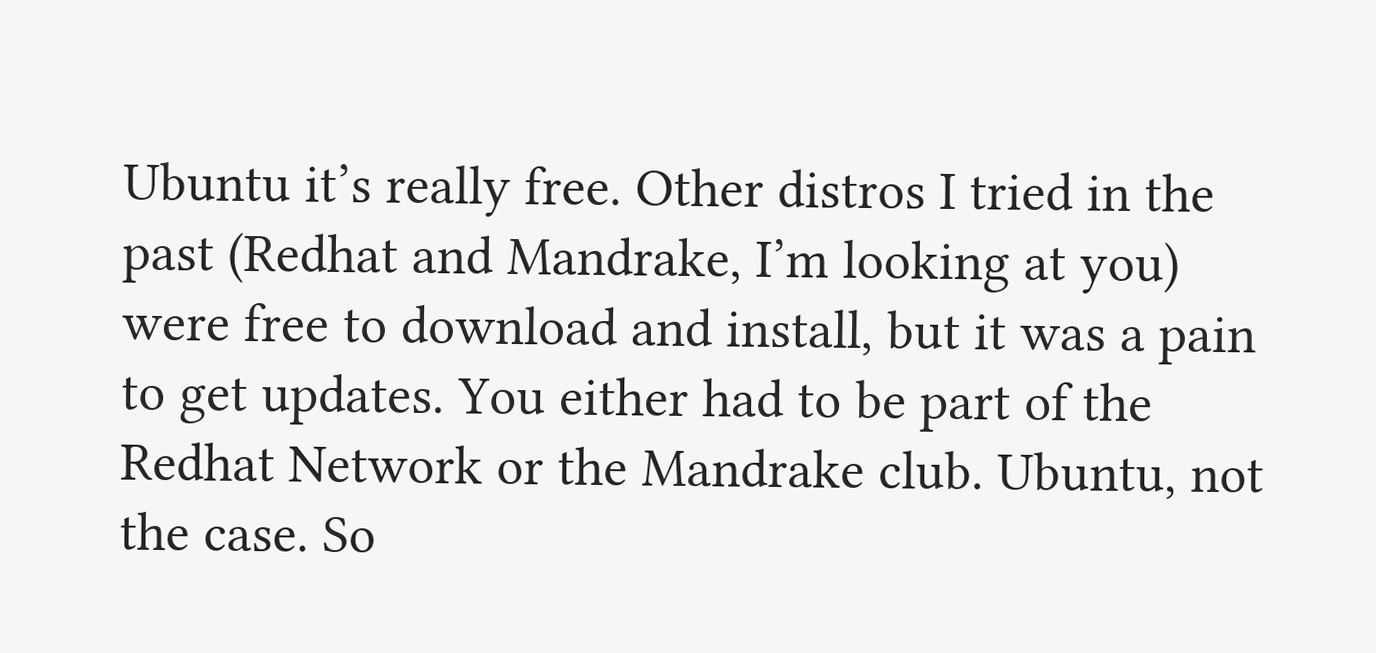Ubuntu it’s really free. Other distros I tried in the past (Redhat and Mandrake, I’m looking at you) were free to download and install, but it was a pain to get updates. You either had to be part of the Redhat Network or the Mandrake club. Ubuntu, not the case. So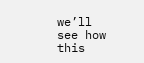we’ll see how this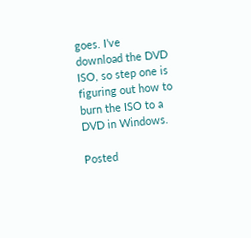goes. I’ve download the DVD ISO, so step one is figuring out how to burn the ISO to a DVD in Windows.

Posted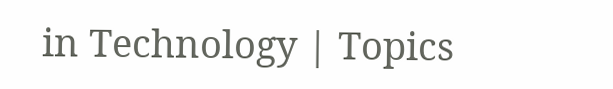in Technology | Topics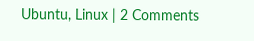Ubuntu, Linux | 2 Comments